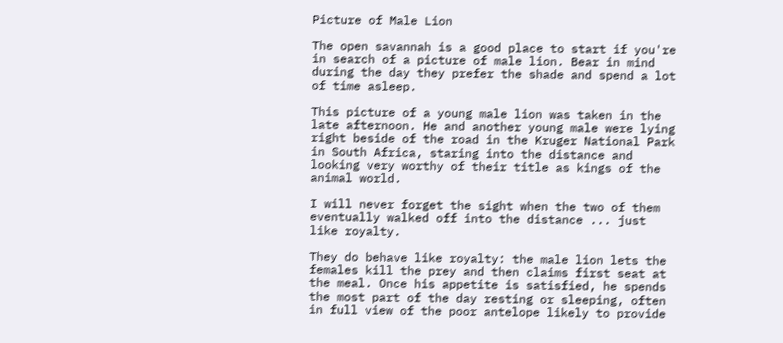Picture of Male Lion

The open savannah is a good place to start if you're in search of a picture of male lion. Bear in mind during the day they prefer the shade and spend a lot of time asleep.

This picture of a young male lion was taken in the late afternoon. He and another young male were lying right beside of the road in the Kruger National Park in South Africa, staring into the distance and looking very worthy of their title as kings of the animal world.

I will never forget the sight when the two of them eventually walked off into the distance ... just like royalty.

They do behave like royalty: the male lion lets the females kill the prey and then claims first seat at the meal. Once his appetite is satisfied, he spends the most part of the day resting or sleeping, often in full view of the poor antelope likely to provide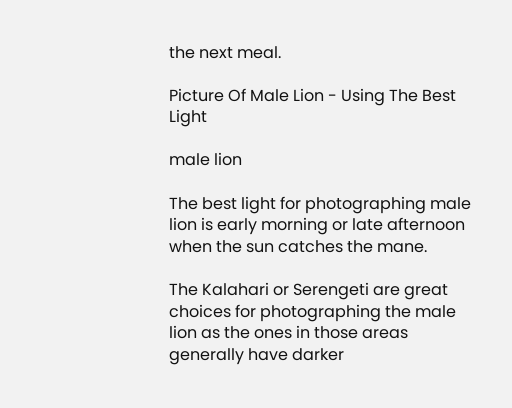the next meal.

Picture Of Male Lion - Using The Best Light

male lion

The best light for photographing male lion is early morning or late afternoon when the sun catches the mane.

The Kalahari or Serengeti are great choices for photographing the male lion as the ones in those areas generally have darker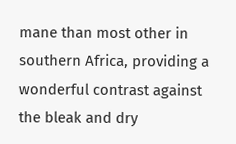mane than most other in southern Africa, providing a wonderful contrast against the bleak and dry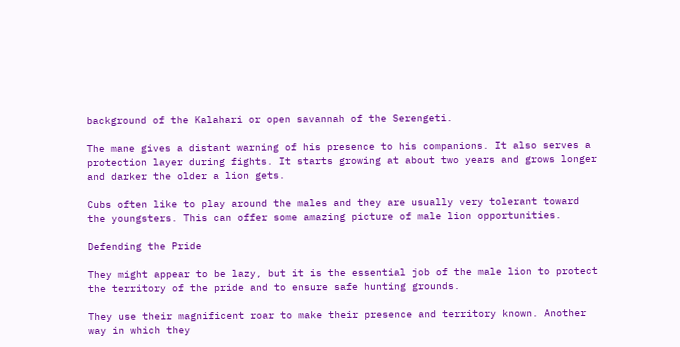background of the Kalahari or open savannah of the Serengeti.

The mane gives a distant warning of his presence to his companions. It also serves a protection layer during fights. It starts growing at about two years and grows longer and darker the older a lion gets.

Cubs often like to play around the males and they are usually very tolerant toward the youngsters. This can offer some amazing picture of male lion opportunities.

Defending the Pride

They might appear to be lazy, but it is the essential job of the male lion to protect the territory of the pride and to ensure safe hunting grounds.

They use their magnificent roar to make their presence and territory known. Another way in which they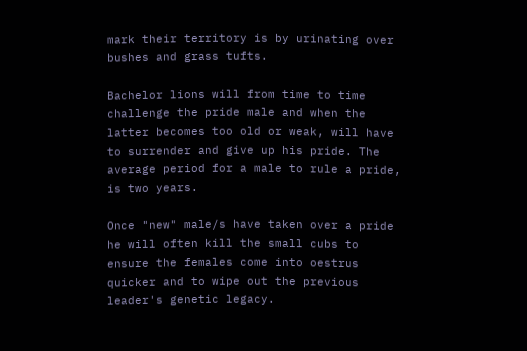mark their territory is by urinating over bushes and grass tufts.

Bachelor lions will from time to time challenge the pride male and when the latter becomes too old or weak, will have to surrender and give up his pride. The average period for a male to rule a pride, is two years.

Once "new" male/s have taken over a pride he will often kill the small cubs to ensure the females come into oestrus quicker and to wipe out the previous leader's genetic legacy.